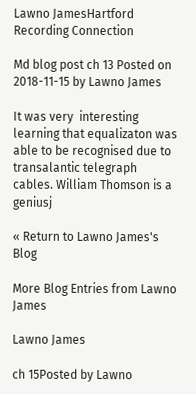Lawno JamesHartford Recording Connection

Md blog post ch 13 Posted on 2018-11-15 by Lawno James

It was very  interesting learning that equalizaton was able to be recognised due to transalantic telegraph cables. William Thomson is a geniusj

« Return to Lawno James's Blog

More Blog Entries from Lawno James

Lawno James

ch 15Posted by Lawno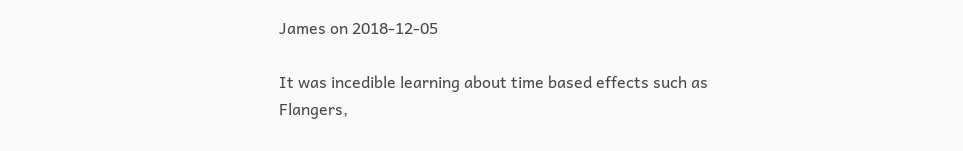James on 2018-12-05

It was incedible learning about time based effects such as Flangers,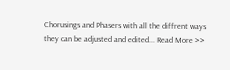Chorusings and Phasers with all the diffrent ways they can be adjusted and edited... Read More >>